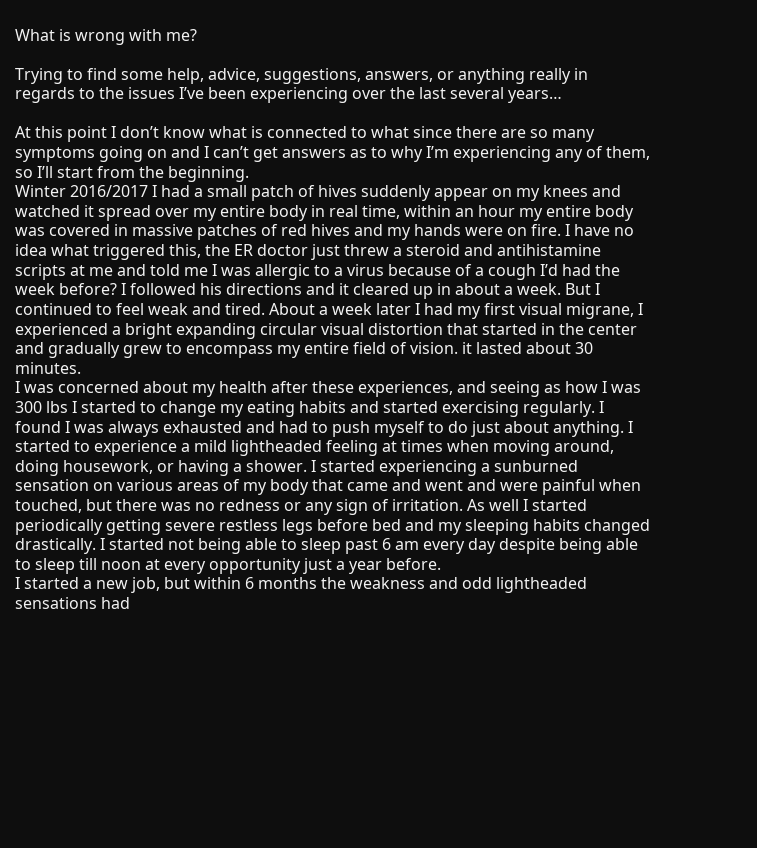What is wrong with me?

Trying to find some help, advice, suggestions, answers, or anything really in regards to the issues I’ve been experiencing over the last several years…

At this point I don’t know what is connected to what since there are so many symptoms going on and I can’t get answers as to why I’m experiencing any of them, so I’ll start from the beginning.
Winter 2016/2017 I had a small patch of hives suddenly appear on my knees and watched it spread over my entire body in real time, within an hour my entire body was covered in massive patches of red hives and my hands were on fire. I have no idea what triggered this, the ER doctor just threw a steroid and antihistamine scripts at me and told me I was allergic to a virus because of a cough I’d had the week before? I followed his directions and it cleared up in about a week. But I continued to feel weak and tired. About a week later I had my first visual migrane, I experienced a bright expanding circular visual distortion that started in the center and gradually grew to encompass my entire field of vision. it lasted about 30 minutes.
I was concerned about my health after these experiences, and seeing as how I was 300 lbs I started to change my eating habits and started exercising regularly. I found I was always exhausted and had to push myself to do just about anything. I started to experience a mild lightheaded feeling at times when moving around, doing housework, or having a shower. I started experiencing a sunburned sensation on various areas of my body that came and went and were painful when touched, but there was no redness or any sign of irritation. As well I started periodically getting severe restless legs before bed and my sleeping habits changed drastically. I started not being able to sleep past 6 am every day despite being able to sleep till noon at every opportunity just a year before.
I started a new job, but within 6 months the weakness and odd lightheaded sensations had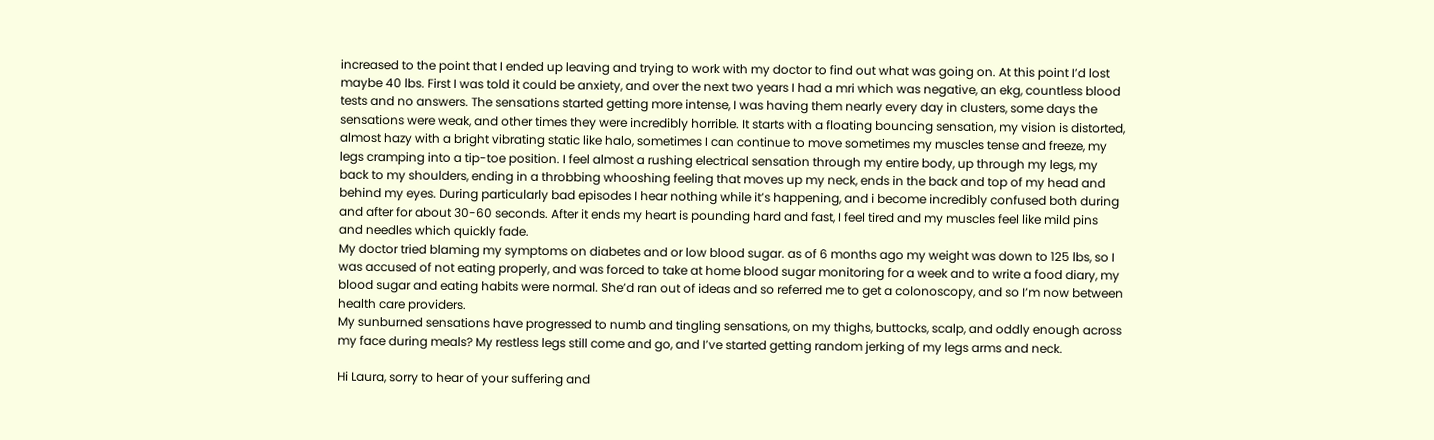increased to the point that I ended up leaving and trying to work with my doctor to find out what was going on. At this point I’d lost maybe 40 lbs. First I was told it could be anxiety, and over the next two years I had a mri which was negative, an ekg, countless blood tests and no answers. The sensations started getting more intense, I was having them nearly every day in clusters, some days the sensations were weak, and other times they were incredibly horrible. It starts with a floating bouncing sensation, my vision is distorted, almost hazy with a bright vibrating static like halo, sometimes I can continue to move sometimes my muscles tense and freeze, my legs cramping into a tip-toe position. I feel almost a rushing electrical sensation through my entire body, up through my legs, my back to my shoulders, ending in a throbbing whooshing feeling that moves up my neck, ends in the back and top of my head and behind my eyes. During particularly bad episodes I hear nothing while it’s happening, and i become incredibly confused both during and after for about 30-60 seconds. After it ends my heart is pounding hard and fast, I feel tired and my muscles feel like mild pins and needles which quickly fade.
My doctor tried blaming my symptoms on diabetes and or low blood sugar. as of 6 months ago my weight was down to 125 lbs, so I was accused of not eating properly, and was forced to take at home blood sugar monitoring for a week and to write a food diary, my blood sugar and eating habits were normal. She’d ran out of ideas and so referred me to get a colonoscopy, and so I’m now between health care providers.
My sunburned sensations have progressed to numb and tingling sensations, on my thighs, buttocks, scalp, and oddly enough across my face during meals? My restless legs still come and go, and I’ve started getting random jerking of my legs arms and neck.

Hi Laura, sorry to hear of your suffering and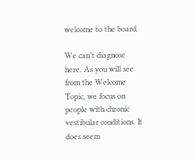welcome to the board.

We can’t diagnose here. As you will see from the Welcome Topic, we focus on people with chronic vestibular conditions. It does seem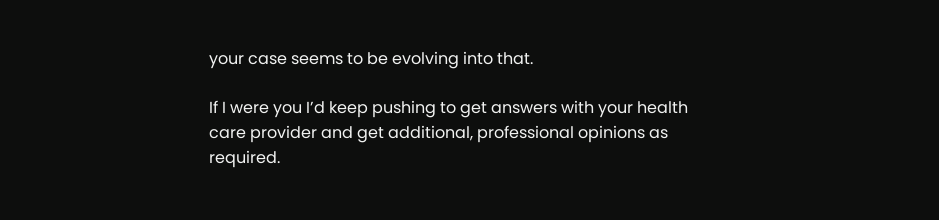your case seems to be evolving into that.

If I were you I’d keep pushing to get answers with your health care provider and get additional, professional opinions as required.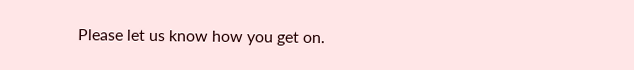Please let us know how you get on.